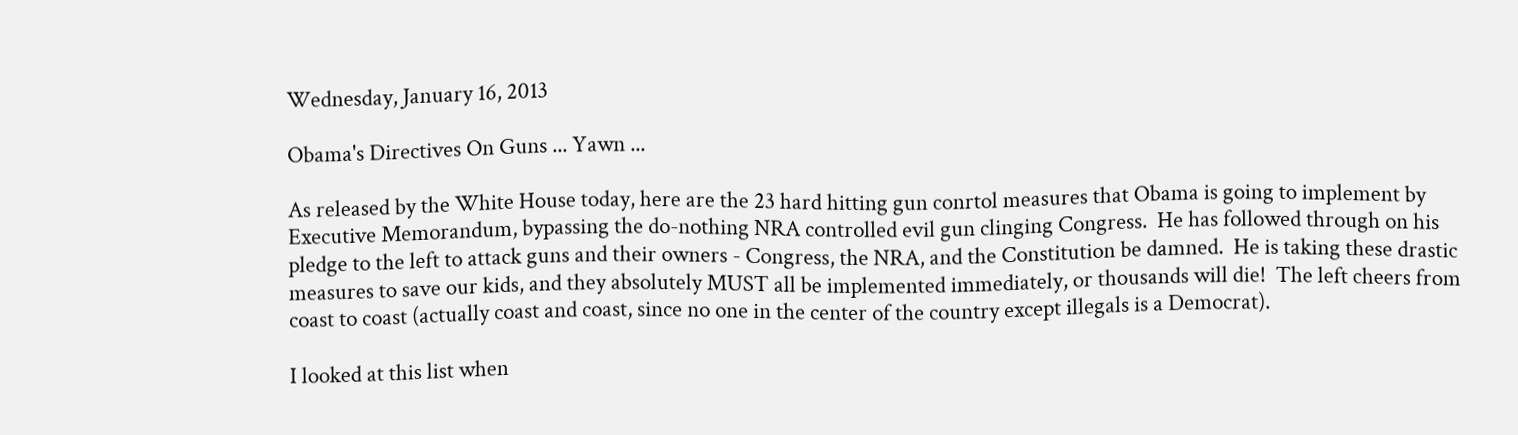Wednesday, January 16, 2013

Obama's Directives On Guns ... Yawn ...

As released by the White House today, here are the 23 hard hitting gun conrtol measures that Obama is going to implement by Executive Memorandum, bypassing the do-nothing NRA controlled evil gun clinging Congress.  He has followed through on his pledge to the left to attack guns and their owners - Congress, the NRA, and the Constitution be damned.  He is taking these drastic measures to save our kids, and they absolutely MUST all be implemented immediately, or thousands will die!  The left cheers from coast to coast (actually coast and coast, since no one in the center of the country except illegals is a Democrat).

I looked at this list when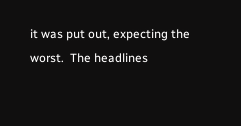it was put out, expecting the worst.  The headlines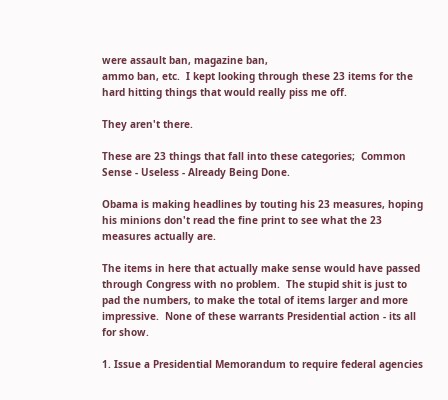were assault ban, magazine ban,
ammo ban, etc.  I kept looking through these 23 items for the hard hitting things that would really piss me off.

They aren't there.

These are 23 things that fall into these categories;  Common Sense - Useless - Already Being Done.

Obama is making headlines by touting his 23 measures, hoping his minions don't read the fine print to see what the 23 measures actually are.

The items in here that actually make sense would have passed through Congress with no problem.  The stupid shit is just to pad the numbers, to make the total of items larger and more impressive.  None of these warrants Presidential action - its all for show.

1. Issue a Presidential Memorandum to require federal agencies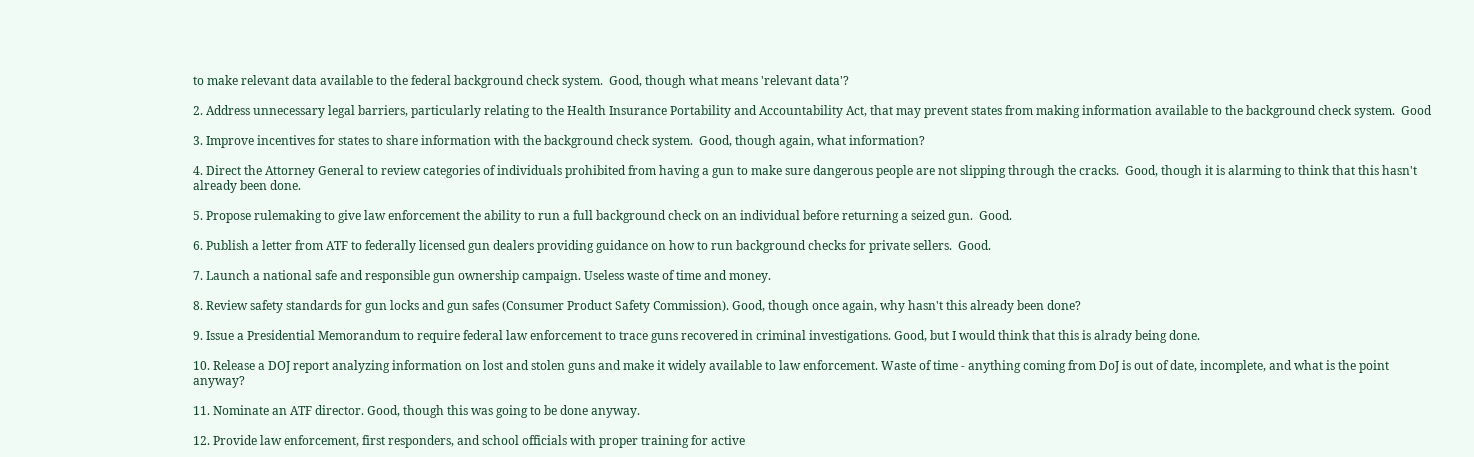to make relevant data available to the federal background check system.  Good, though what means 'relevant data'?

2. Address unnecessary legal barriers, particularly relating to the Health Insurance Portability and Accountability Act, that may prevent states from making information available to the background check system.  Good

3. Improve incentives for states to share information with the background check system.  Good, though again, what information?

4. Direct the Attorney General to review categories of individuals prohibited from having a gun to make sure dangerous people are not slipping through the cracks.  Good, though it is alarming to think that this hasn't already been done.

5. Propose rulemaking to give law enforcement the ability to run a full background check on an individual before returning a seized gun.  Good.

6. Publish a letter from ATF to federally licensed gun dealers providing guidance on how to run background checks for private sellers.  Good.

7. Launch a national safe and responsible gun ownership campaign. Useless waste of time and money.

8. Review safety standards for gun locks and gun safes (Consumer Product Safety Commission). Good, though once again, why hasn't this already been done?

9. Issue a Presidential Memorandum to require federal law enforcement to trace guns recovered in criminal investigations. Good, but I would think that this is alrady being done.

10. Release a DOJ report analyzing information on lost and stolen guns and make it widely available to law enforcement. Waste of time - anything coming from DoJ is out of date, incomplete, and what is the point anyway?

11. Nominate an ATF director. Good, though this was going to be done anyway.

12. Provide law enforcement, first responders, and school officials with proper training for active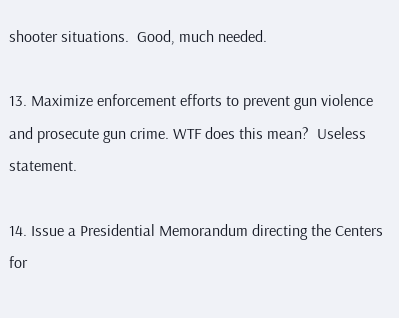shooter situations.  Good, much needed.

13. Maximize enforcement efforts to prevent gun violence and prosecute gun crime. WTF does this mean?  Useless statement.

14. Issue a Presidential Memorandum directing the Centers for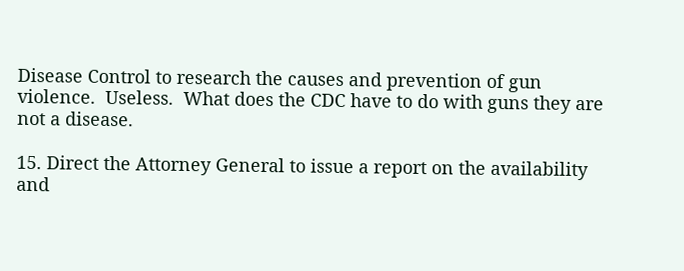Disease Control to research the causes and prevention of gun violence.  Useless.  What does the CDC have to do with guns they are not a disease.

15. Direct the Attorney General to issue a report on the availability and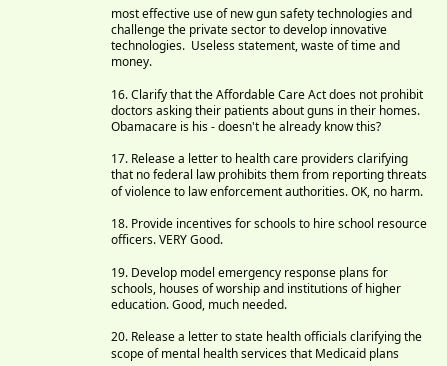most effective use of new gun safety technologies and challenge the private sector to develop innovative technologies.  Useless statement, waste of time and money.

16. Clarify that the Affordable Care Act does not prohibit doctors asking their patients about guns in their homes.  Obamacare is his - doesn't he already know this?

17. Release a letter to health care providers clarifying that no federal law prohibits them from reporting threats of violence to law enforcement authorities. OK, no harm.

18. Provide incentives for schools to hire school resource officers. VERY Good.

19. Develop model emergency response plans for schools, houses of worship and institutions of higher education. Good, much needed.

20. Release a letter to state health officials clarifying the scope of mental health services that Medicaid plans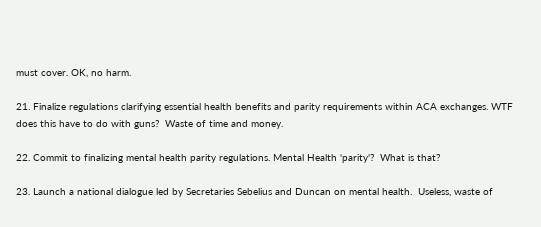must cover. OK, no harm.

21. Finalize regulations clarifying essential health benefits and parity requirements within ACA exchanges. WTF does this have to do with guns?  Waste of time and money.

22. Commit to finalizing mental health parity regulations. Mental Health 'parity'?  What is that?

23. Launch a national dialogue led by Secretaries Sebelius and Duncan on mental health.  Useless, waste of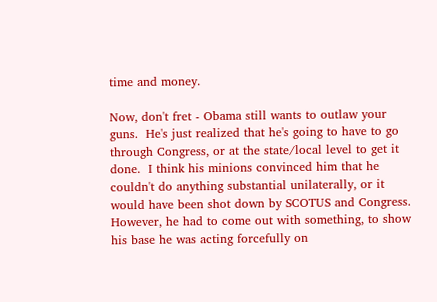time and money.

Now, don't fret - Obama still wants to outlaw your guns.  He's just realized that he's going to have to go through Congress, or at the state/local level to get it done.  I think his minions convinced him that he couldn't do anything substantial unilaterally, or it would have been shot down by SCOTUS and Congress.  However, he had to come out with something, to show his base he was acting forcefully on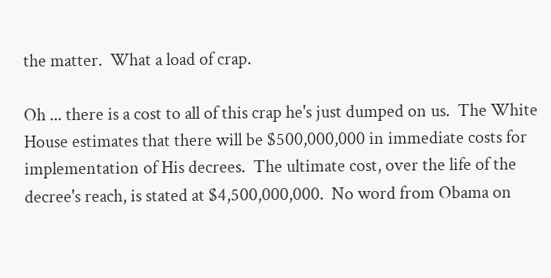the matter.  What a load of crap.

Oh ... there is a cost to all of this crap he's just dumped on us.  The White House estimates that there will be $500,000,000 in immediate costs for implementation of His decrees.  The ultimate cost, over the life of the decree's reach, is stated at $4,500,000,000.  No word from Obama on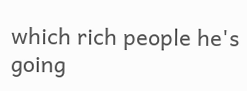which rich people he's going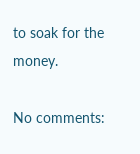to soak for the money.

No comments: